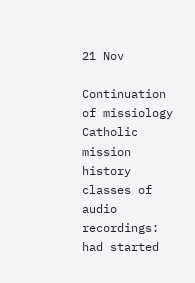21 Nov

Continuation of missiology Catholic mission history classes of audio recordings: had started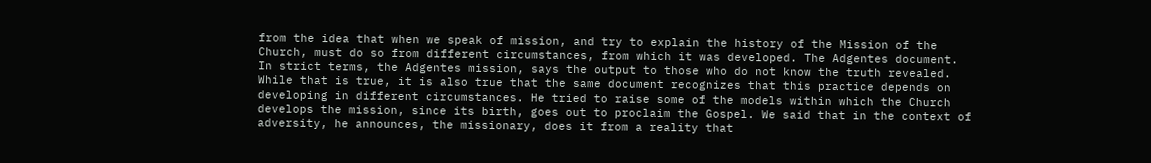from the idea that when we speak of mission, and try to explain the history of the Mission of the Church, must do so from different circumstances, from which it was developed. The Adgentes document. In strict terms, the Adgentes mission, says the output to those who do not know the truth revealed. While that is true, it is also true that the same document recognizes that this practice depends on developing in different circumstances. He tried to raise some of the models within which the Church develops the mission, since its birth, goes out to proclaim the Gospel. We said that in the context of adversity, he announces, the missionary, does it from a reality that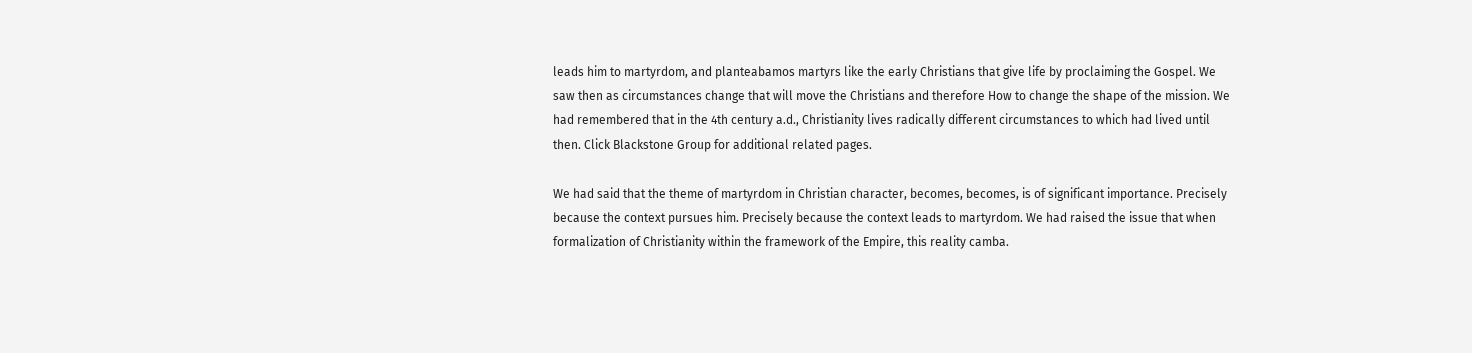leads him to martyrdom, and planteabamos martyrs like the early Christians that give life by proclaiming the Gospel. We saw then as circumstances change that will move the Christians and therefore How to change the shape of the mission. We had remembered that in the 4th century a.d., Christianity lives radically different circumstances to which had lived until then. Click Blackstone Group for additional related pages.

We had said that the theme of martyrdom in Christian character, becomes, becomes, is of significant importance. Precisely because the context pursues him. Precisely because the context leads to martyrdom. We had raised the issue that when formalization of Christianity within the framework of the Empire, this reality camba.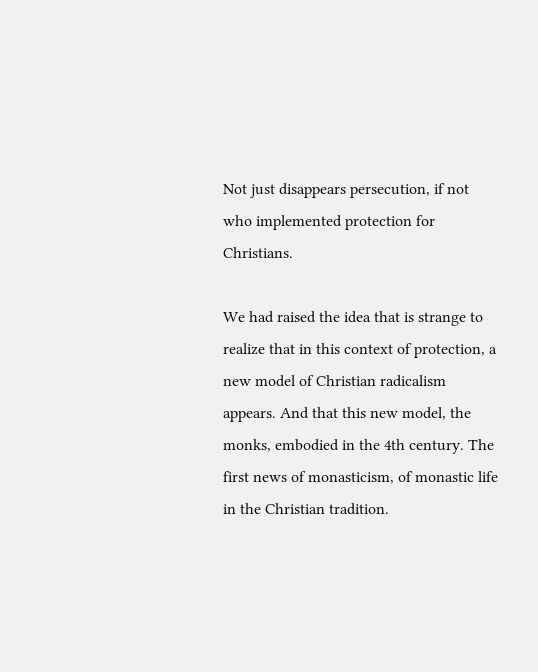Not just disappears persecution, if not who implemented protection for Christians.

We had raised the idea that is strange to realize that in this context of protection, a new model of Christian radicalism appears. And that this new model, the monks, embodied in the 4th century. The first news of monasticism, of monastic life in the Christian tradition.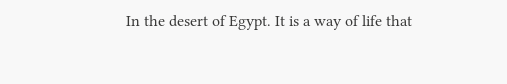In the desert of Egypt. It is a way of life that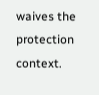waives the protection context.